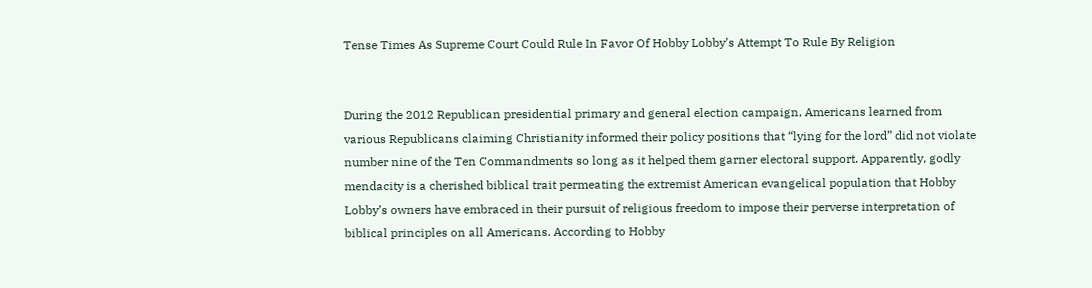Tense Times As Supreme Court Could Rule In Favor Of Hobby Lobby’s Attempt To Rule By Religion


During the 2012 Republican presidential primary and general election campaign, Americans learned from various Republicans claiming Christianity informed their policy positions that “lying for the lord” did not violate number nine of the Ten Commandments so long as it helped them garner electoral support. Apparently, godly mendacity is a cherished biblical trait permeating the extremist American evangelical population that Hobby Lobby’s owners have embraced in their pursuit of religious freedom to impose their perverse interpretation of biblical principles on all Americans. According to Hobby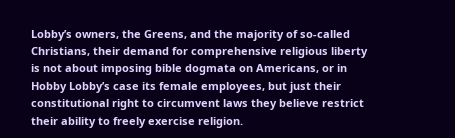Lobby’s owners, the Greens, and the majority of so-called Christians, their demand for comprehensive religious liberty is not about imposing bible dogmata on Americans, or in Hobby Lobby’s case its female employees, but just their constitutional right to circumvent laws they believe restrict their ability to freely exercise religion.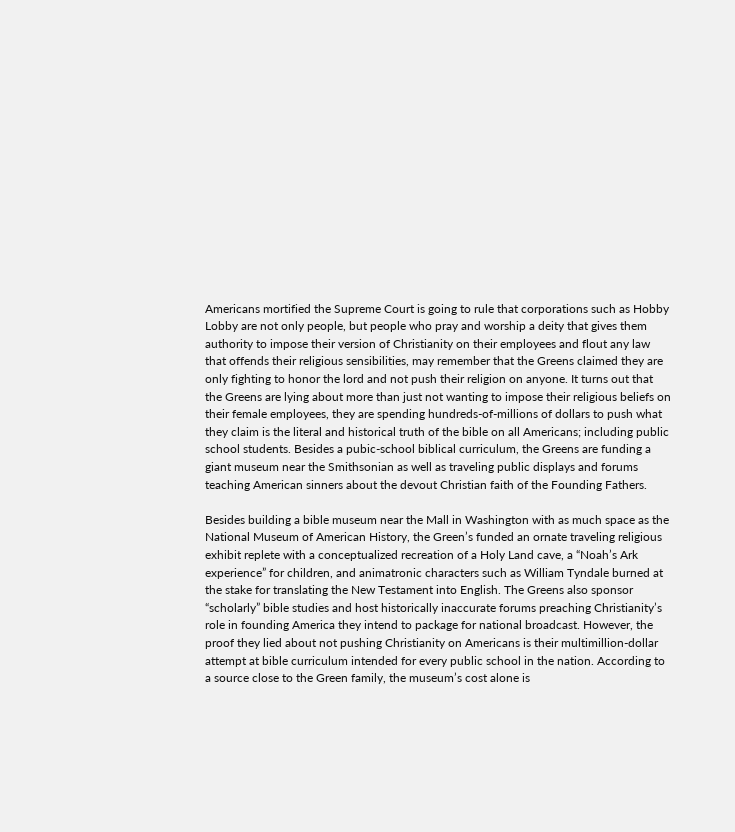Americans mortified the Supreme Court is going to rule that corporations such as Hobby Lobby are not only people, but people who pray and worship a deity that gives them authority to impose their version of Christianity on their employees and flout any law that offends their religious sensibilities, may remember that the Greens claimed they are only fighting to honor the lord and not push their religion on anyone. It turns out that the Greens are lying about more than just not wanting to impose their religious beliefs on their female employees, they are spending hundreds-of-millions of dollars to push what they claim is the literal and historical truth of the bible on all Americans; including public school students. Besides a pubic-school biblical curriculum, the Greens are funding a giant museum near the Smithsonian as well as traveling public displays and forums teaching American sinners about the devout Christian faith of the Founding Fathers.

Besides building a bible museum near the Mall in Washington with as much space as the National Museum of American History, the Green’s funded an ornate traveling religious exhibit replete with a conceptualized recreation of a Holy Land cave, a “Noah’s Ark experience” for children, and animatronic characters such as William Tyndale burned at the stake for translating the New Testament into English. The Greens also sponsor “scholarly” bible studies and host historically inaccurate forums preaching Christianity’s role in founding America they intend to package for national broadcast. However, the proof they lied about not pushing Christianity on Americans is their multimillion-dollar attempt at bible curriculum intended for every public school in the nation. According to a source close to the Green family, the museum’s cost alone is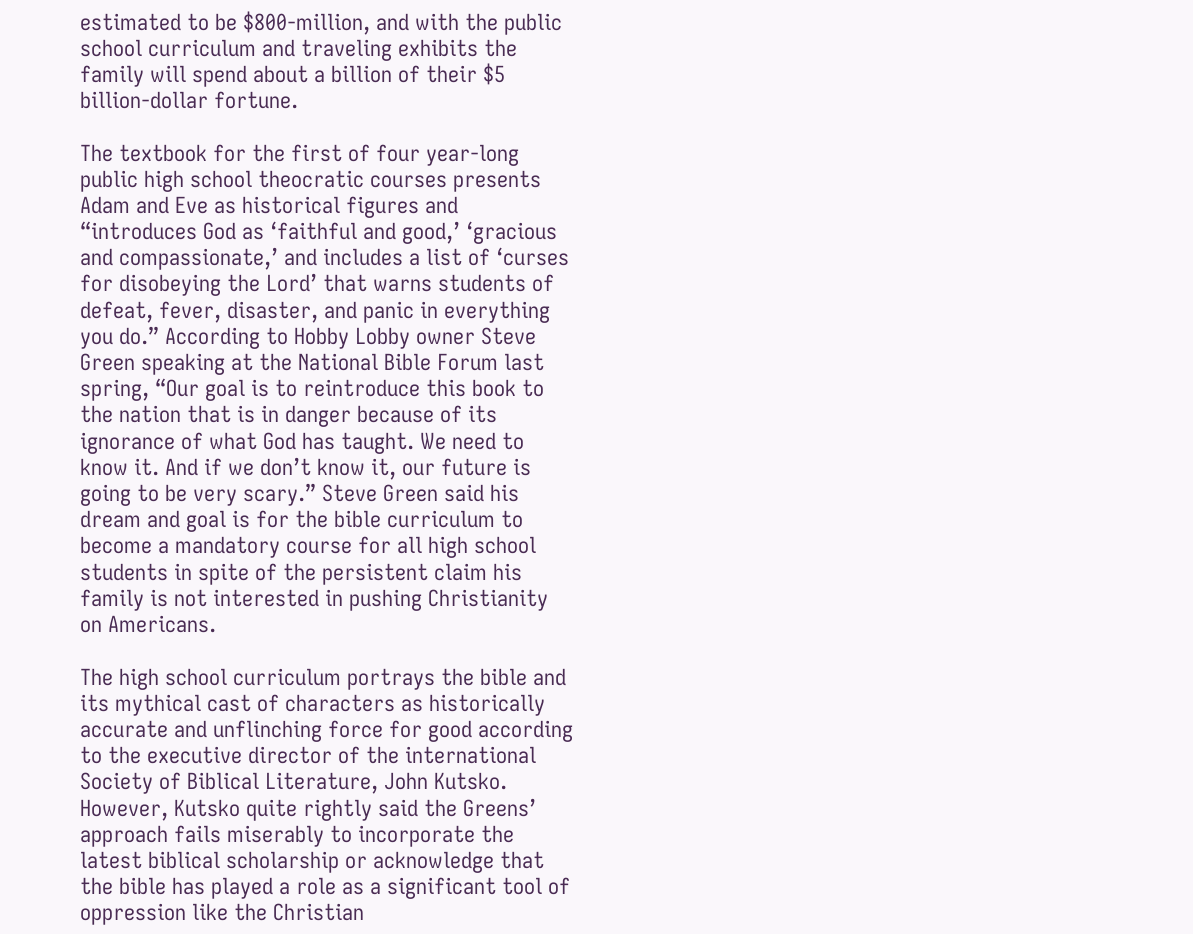estimated to be $800-million, and with the public school curriculum and traveling exhibits the family will spend about a billion of their $5 billion-dollar fortune.

The textbook for the first of four year-long public high school theocratic courses presents Adam and Eve as historical figures and “introduces God as ‘faithful and good,’ ‘gracious and compassionate,’ and includes a list of ‘curses for disobeying the Lord’ that warns students of defeat, fever, disaster, and panic in everything you do.” According to Hobby Lobby owner Steve Green speaking at the National Bible Forum last spring, “Our goal is to reintroduce this book to the nation that is in danger because of its ignorance of what God has taught. We need to know it. And if we don’t know it, our future is going to be very scary.” Steve Green said his dream and goal is for the bible curriculum to become a mandatory course for all high school students in spite of the persistent claim his family is not interested in pushing Christianity on Americans.

The high school curriculum portrays the bible and its mythical cast of characters as historically accurate and unflinching force for good according to the executive director of the international Society of Biblical Literature, John Kutsko. However, Kutsko quite rightly said the Greens’ approach fails miserably to incorporate the latest biblical scholarship or acknowledge that the bible has played a role as a significant tool of oppression like the Christian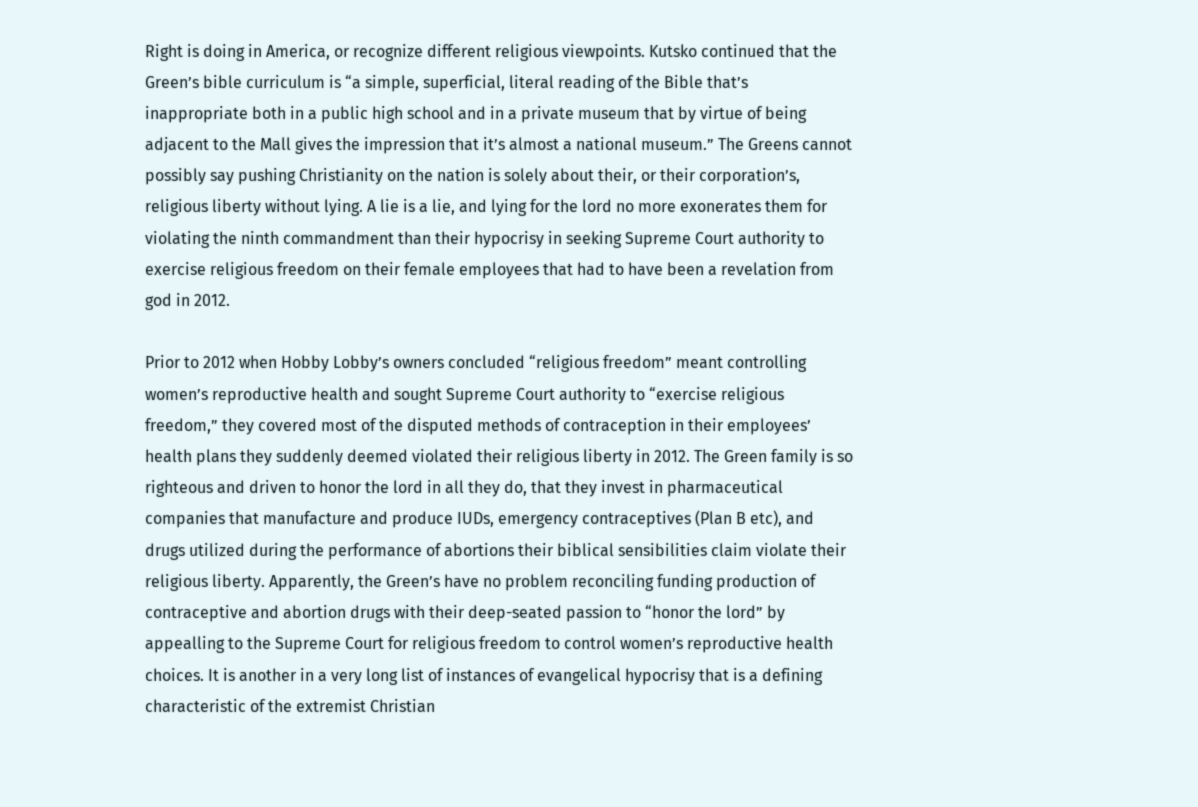Right is doing in America, or recognize different religious viewpoints. Kutsko continued that the Green’s bible curriculum is “a simple, superficial, literal reading of the Bible that’s inappropriate both in a public high school and in a private museum that by virtue of being adjacent to the Mall gives the impression that it’s almost a national museum.” The Greens cannot possibly say pushing Christianity on the nation is solely about their, or their corporation’s, religious liberty without lying. A lie is a lie, and lying for the lord no more exonerates them for violating the ninth commandment than their hypocrisy in seeking Supreme Court authority to exercise religious freedom on their female employees that had to have been a revelation from god in 2012.

Prior to 2012 when Hobby Lobby’s owners concluded “religious freedom” meant controlling women’s reproductive health and sought Supreme Court authority to “exercise religious freedom,” they covered most of the disputed methods of contraception in their employees’ health plans they suddenly deemed violated their religious liberty in 2012. The Green family is so righteous and driven to honor the lord in all they do, that they invest in pharmaceutical companies that manufacture and produce IUDs, emergency contraceptives (Plan B etc), and drugs utilized during the performance of abortions their biblical sensibilities claim violate their religious liberty. Apparently, the Green’s have no problem reconciling funding production of contraceptive and abortion drugs with their deep-seated passion to “honor the lord” by appealling to the Supreme Court for religious freedom to control women’s reproductive health choices. It is another in a very long list of instances of evangelical hypocrisy that is a defining characteristic of the extremist Christian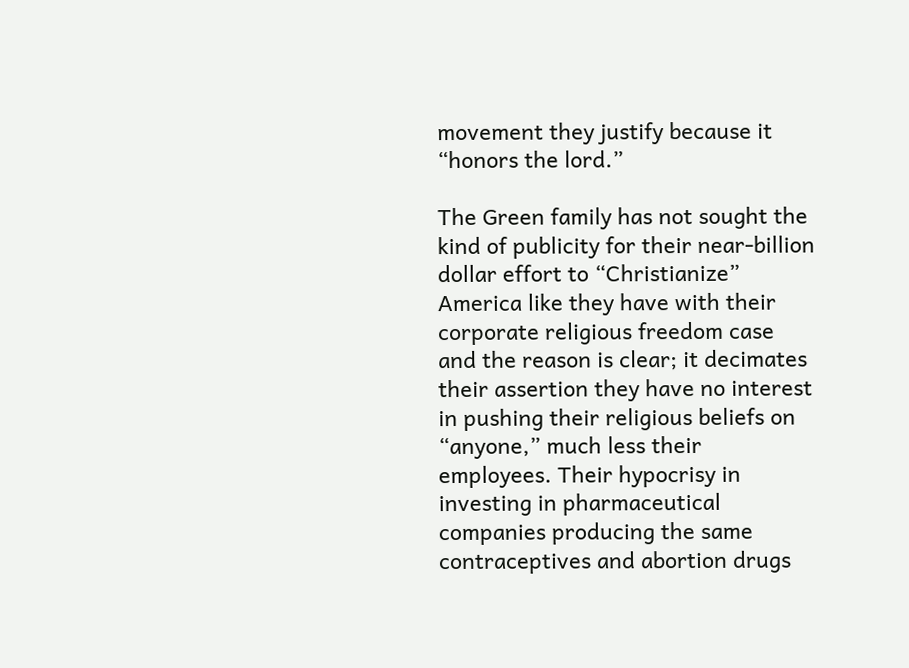movement they justify because it “honors the lord.”

The Green family has not sought the kind of publicity for their near-billion dollar effort to “Christianize” America like they have with their corporate religious freedom case and the reason is clear; it decimates their assertion they have no interest in pushing their religious beliefs on “anyone,” much less their employees. Their hypocrisy in investing in pharmaceutical companies producing the same contraceptives and abortion drugs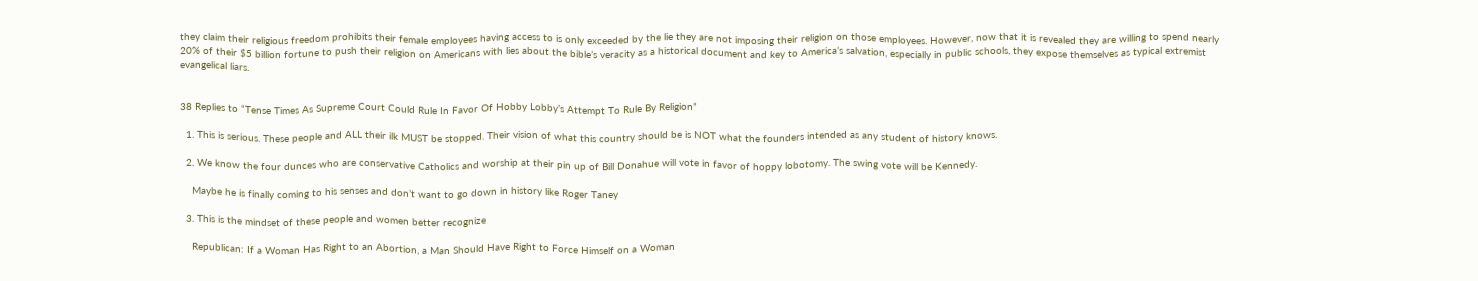they claim their religious freedom prohibits their female employees having access to is only exceeded by the lie they are not imposing their religion on those employees. However, now that it is revealed they are willing to spend nearly 20% of their $5 billion fortune to push their religion on Americans with lies about the bible’s veracity as a historical document and key to America’s salvation, especially in public schools, they expose themselves as typical extremist evangelical liars.


38 Replies to “Tense Times As Supreme Court Could Rule In Favor Of Hobby Lobby’s Attempt To Rule By Religion”

  1. This is serious. These people and ALL their ilk MUST be stopped. Their vision of what this country should be is NOT what the founders intended as any student of history knows.

  2. We know the four dunces who are conservative Catholics and worship at their pin up of Bill Donahue will vote in favor of hoppy lobotomy. The swing vote will be Kennedy.

    Maybe he is finally coming to his senses and don’t want to go down in history like Roger Taney

  3. This is the mindset of these people and women better recognize

    Republican: If a Woman Has Right to an Abortion, a Man Should Have Right to Force Himself on a Woman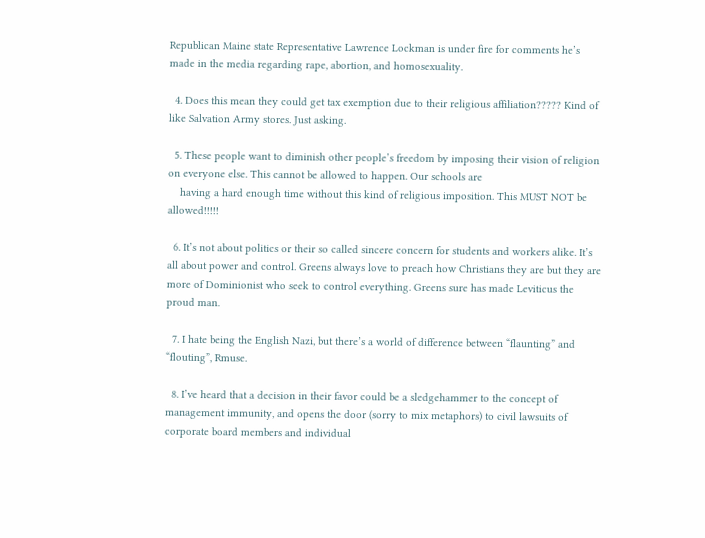Republican Maine state Representative Lawrence Lockman is under fire for comments he’s made in the media regarding rape, abortion, and homosexuality.

  4. Does this mean they could get tax exemption due to their religious affiliation????? Kind of like Salvation Army stores. Just asking.

  5. These people want to diminish other people’s freedom by imposing their vision of religion on everyone else. This cannot be allowed to happen. Our schools are
    having a hard enough time without this kind of religious imposition. This MUST NOT be allowed!!!!!

  6. It’s not about politics or their so called sincere concern for students and workers alike. It’s all about power and control. Greens always love to preach how Christians they are but they are more of Dominionist who seek to control everything. Greens sure has made Leviticus the proud man.

  7. I hate being the English Nazi, but there’s a world of difference between “flaunting” and “flouting”, Rmuse.

  8. I’ve heard that a decision in their favor could be a sledgehammer to the concept of management immunity, and opens the door (sorry to mix metaphors) to civil lawsuits of corporate board members and individual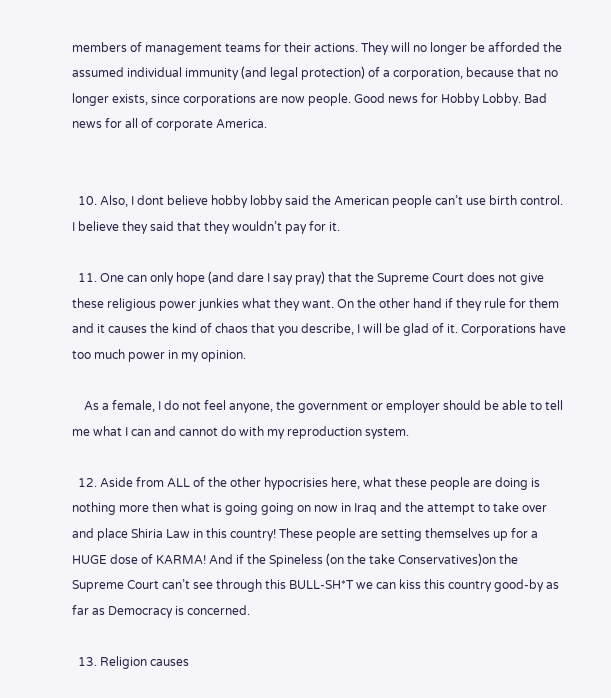members of management teams for their actions. They will no longer be afforded the assumed individual immunity (and legal protection) of a corporation, because that no longer exists, since corporations are now people. Good news for Hobby Lobby. Bad news for all of corporate America.


  10. Also, I dont believe hobby lobby said the American people can’t use birth control. I believe they said that they wouldn’t pay for it.

  11. One can only hope (and dare I say pray) that the Supreme Court does not give these religious power junkies what they want. On the other hand if they rule for them and it causes the kind of chaos that you describe, I will be glad of it. Corporations have too much power in my opinion.

    As a female, I do not feel anyone, the government or employer should be able to tell me what I can and cannot do with my reproduction system.

  12. Aside from ALL of the other hypocrisies here, what these people are doing is nothing more then what is going going on now in Iraq and the attempt to take over and place Shiria Law in this country! These people are setting themselves up for a HUGE dose of KARMA! And if the Spineless (on the take Conservatives)on the Supreme Court can’t see through this BULL-SH*T we can kiss this country good-by as far as Democracy is concerned.

  13. Religion causes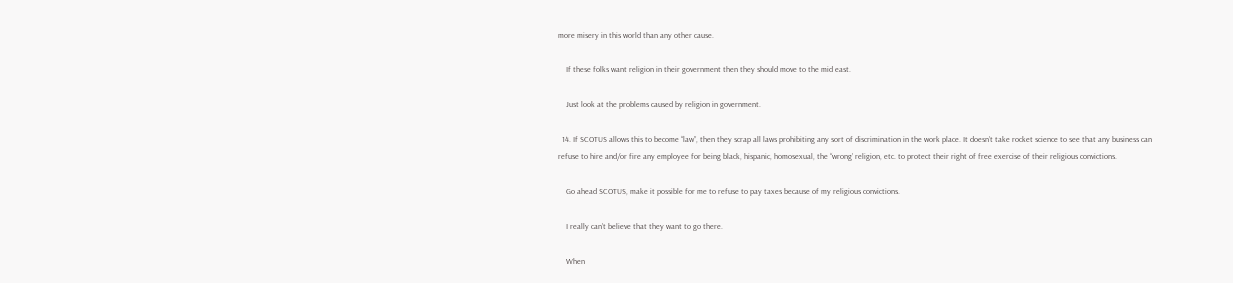more misery in this world than any other cause.

    If these folks want religion in their government then they should move to the mid east.

    Just look at the problems caused by religion in government.

  14. If SCOTUS allows this to become “law”, then they scrap all laws prohibiting any sort of discrimination in the work place. It doesn’t take rocket science to see that any business can refuse to hire and/or fire any employee for being black, hispanic, homosexual, the “wrong’ religion, etc. to protect their right of free exercise of their religious convictions.

    Go ahead SCOTUS, make it possible for me to refuse to pay taxes because of my religious convictions.

    I really can’t believe that they want to go there.

    When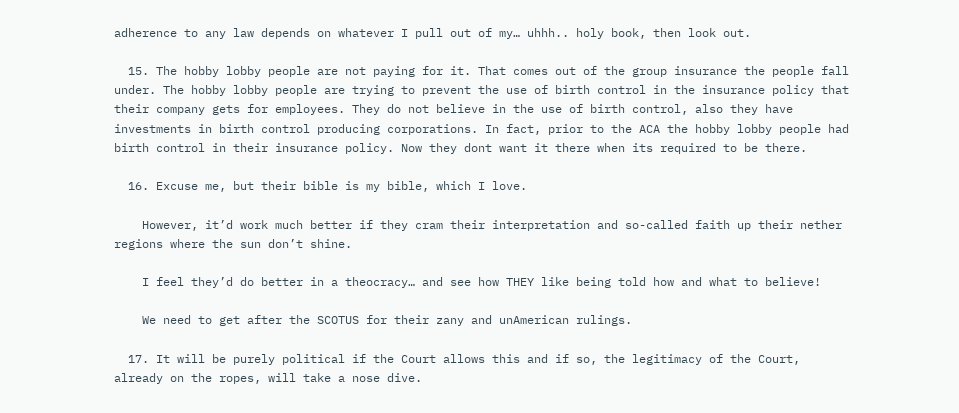adherence to any law depends on whatever I pull out of my… uhhh.. holy book, then look out.

  15. The hobby lobby people are not paying for it. That comes out of the group insurance the people fall under. The hobby lobby people are trying to prevent the use of birth control in the insurance policy that their company gets for employees. They do not believe in the use of birth control, also they have investments in birth control producing corporations. In fact, prior to the ACA the hobby lobby people had birth control in their insurance policy. Now they dont want it there when its required to be there.

  16. Excuse me, but their bible is my bible, which I love.

    However, it’d work much better if they cram their interpretation and so-called faith up their nether regions where the sun don’t shine.

    I feel they’d do better in a theocracy… and see how THEY like being told how and what to believe!

    We need to get after the SCOTUS for their zany and unAmerican rulings.

  17. It will be purely political if the Court allows this and if so, the legitimacy of the Court, already on the ropes, will take a nose dive.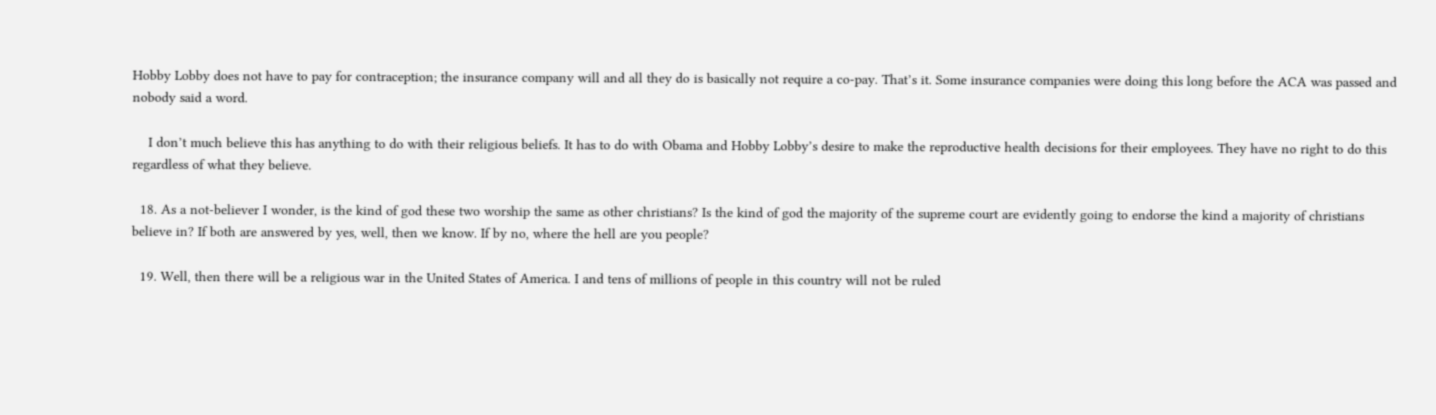Hobby Lobby does not have to pay for contraception; the insurance company will and all they do is basically not require a co-pay. That’s it. Some insurance companies were doing this long before the ACA was passed and nobody said a word.

    I don’t much believe this has anything to do with their religious beliefs. It has to do with Obama and Hobby Lobby’s desire to make the reproductive health decisions for their employees. They have no right to do this regardless of what they believe.

  18. As a not-believer I wonder, is the kind of god these two worship the same as other christians? Is the kind of god the majority of the supreme court are evidently going to endorse the kind a majority of christians believe in? If both are answered by yes, well, then we know. If by no, where the hell are you people?

  19. Well, then there will be a religious war in the United States of America. I and tens of millions of people in this country will not be ruled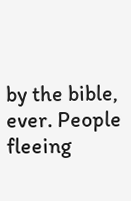by the bible, ever. People fleeing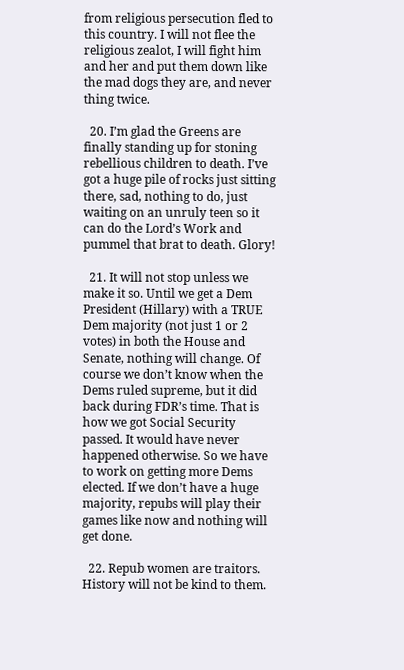from religious persecution fled to this country. I will not flee the religious zealot, I will fight him and her and put them down like the mad dogs they are, and never thing twice.

  20. I’m glad the Greens are finally standing up for stoning rebellious children to death. I’ve got a huge pile of rocks just sitting there, sad, nothing to do, just waiting on an unruly teen so it can do the Lord’s Work and pummel that brat to death. Glory!

  21. It will not stop unless we make it so. Until we get a Dem President (Hillary) with a TRUE Dem majority (not just 1 or 2 votes) in both the House and Senate, nothing will change. Of course we don’t know when the Dems ruled supreme, but it did back during FDR’s time. That is how we got Social Security passed. It would have never happened otherwise. So we have to work on getting more Dems elected. If we don’t have a huge majority, repubs will play their games like now and nothing will get done.

  22. Repub women are traitors. History will not be kind to them.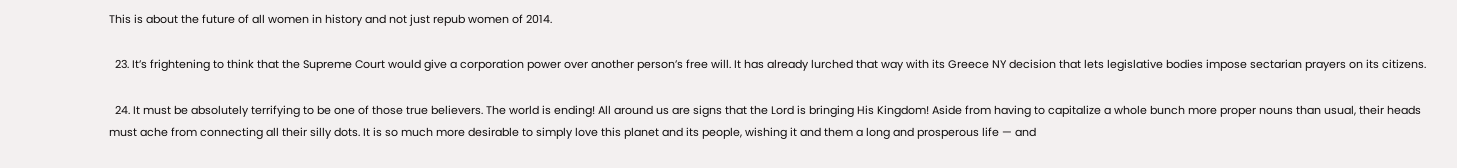This is about the future of all women in history and not just repub women of 2014.

  23. It’s frightening to think that the Supreme Court would give a corporation power over another person’s free will. It has already lurched that way with its Greece NY decision that lets legislative bodies impose sectarian prayers on its citizens.

  24. It must be absolutely terrifying to be one of those true believers. The world is ending! All around us are signs that the Lord is bringing His Kingdom! Aside from having to capitalize a whole bunch more proper nouns than usual, their heads must ache from connecting all their silly dots. It is so much more desirable to simply love this planet and its people, wishing it and them a long and prosperous life — and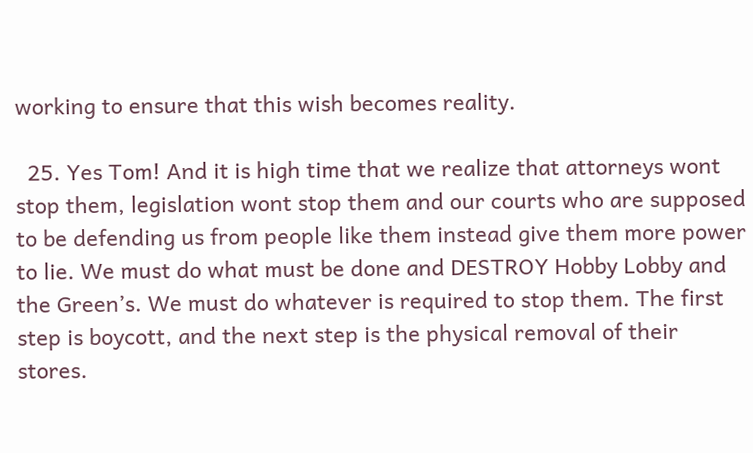working to ensure that this wish becomes reality.

  25. Yes Tom! And it is high time that we realize that attorneys wont stop them, legislation wont stop them and our courts who are supposed to be defending us from people like them instead give them more power to lie. We must do what must be done and DESTROY Hobby Lobby and the Green’s. We must do whatever is required to stop them. The first step is boycott, and the next step is the physical removal of their stores.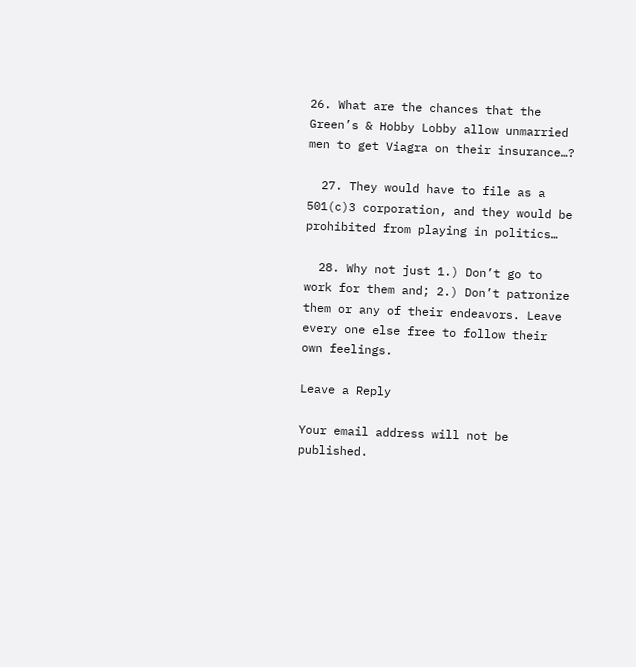26. What are the chances that the Green’s & Hobby Lobby allow unmarried men to get Viagra on their insurance…?

  27. They would have to file as a 501(c)3 corporation, and they would be prohibited from playing in politics…

  28. Why not just 1.) Don’t go to work for them and; 2.) Don’t patronize them or any of their endeavors. Leave every one else free to follow their own feelings.

Leave a Reply

Your email address will not be published.